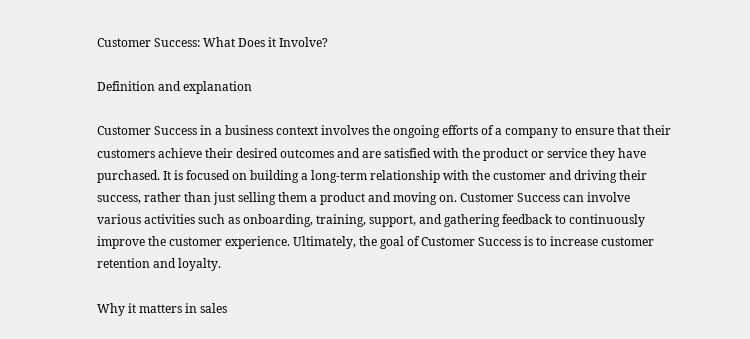Customer Success: What Does it Involve?

Definition and explanation

Customer Success in a business context involves the ongoing efforts of a company to ensure that their customers achieve their desired outcomes and are satisfied with the product or service they have purchased. It is focused on building a long-term relationship with the customer and driving their success, rather than just selling them a product and moving on. Customer Success can involve various activities such as onboarding, training, support, and gathering feedback to continuously improve the customer experience. Ultimately, the goal of Customer Success is to increase customer retention and loyalty.

Why it matters in sales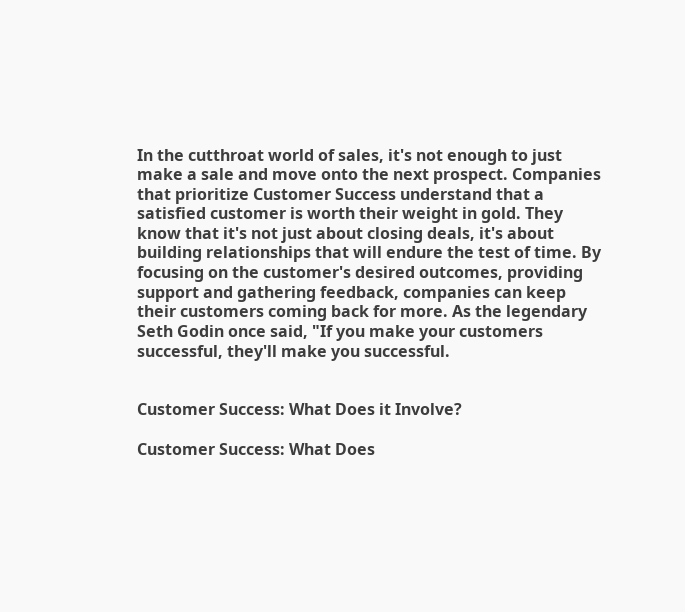In the cutthroat world of sales, it's not enough to just make a sale and move onto the next prospect. Companies that prioritize Customer Success understand that a satisfied customer is worth their weight in gold. They know that it's not just about closing deals, it's about building relationships that will endure the test of time. By focusing on the customer's desired outcomes, providing support and gathering feedback, companies can keep their customers coming back for more. As the legendary Seth Godin once said, "If you make your customers successful, they'll make you successful.


Customer Success: What Does it Involve?

Customer Success: What Does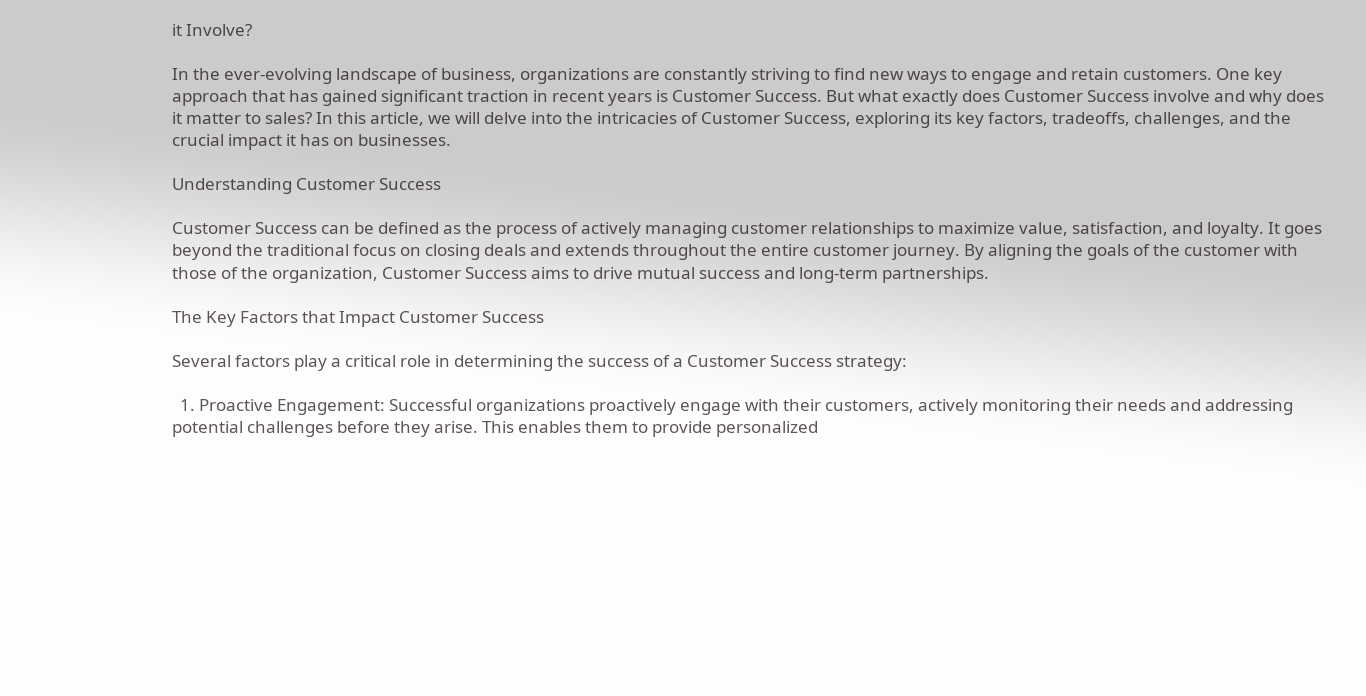it Involve?

In the ever-evolving landscape of business, organizations are constantly striving to find new ways to engage and retain customers. One key approach that has gained significant traction in recent years is Customer Success. But what exactly does Customer Success involve and why does it matter to sales? In this article, we will delve into the intricacies of Customer Success, exploring its key factors, tradeoffs, challenges, and the crucial impact it has on businesses.

Understanding Customer Success

Customer Success can be defined as the process of actively managing customer relationships to maximize value, satisfaction, and loyalty. It goes beyond the traditional focus on closing deals and extends throughout the entire customer journey. By aligning the goals of the customer with those of the organization, Customer Success aims to drive mutual success and long-term partnerships.

The Key Factors that Impact Customer Success

Several factors play a critical role in determining the success of a Customer Success strategy:

  1. Proactive Engagement: Successful organizations proactively engage with their customers, actively monitoring their needs and addressing potential challenges before they arise. This enables them to provide personalized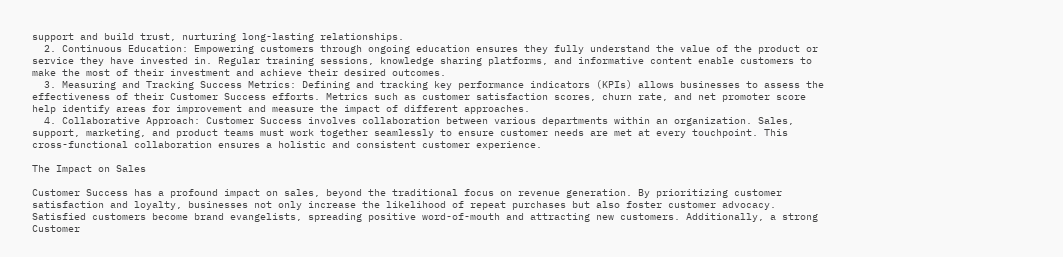support and build trust, nurturing long-lasting relationships.
  2. Continuous Education: Empowering customers through ongoing education ensures they fully understand the value of the product or service they have invested in. Regular training sessions, knowledge sharing platforms, and informative content enable customers to make the most of their investment and achieve their desired outcomes.
  3. Measuring and Tracking Success Metrics: Defining and tracking key performance indicators (KPIs) allows businesses to assess the effectiveness of their Customer Success efforts. Metrics such as customer satisfaction scores, churn rate, and net promoter score help identify areas for improvement and measure the impact of different approaches.
  4. Collaborative Approach: Customer Success involves collaboration between various departments within an organization. Sales, support, marketing, and product teams must work together seamlessly to ensure customer needs are met at every touchpoint. This cross-functional collaboration ensures a holistic and consistent customer experience.

The Impact on Sales

Customer Success has a profound impact on sales, beyond the traditional focus on revenue generation. By prioritizing customer satisfaction and loyalty, businesses not only increase the likelihood of repeat purchases but also foster customer advocacy. Satisfied customers become brand evangelists, spreading positive word-of-mouth and attracting new customers. Additionally, a strong Customer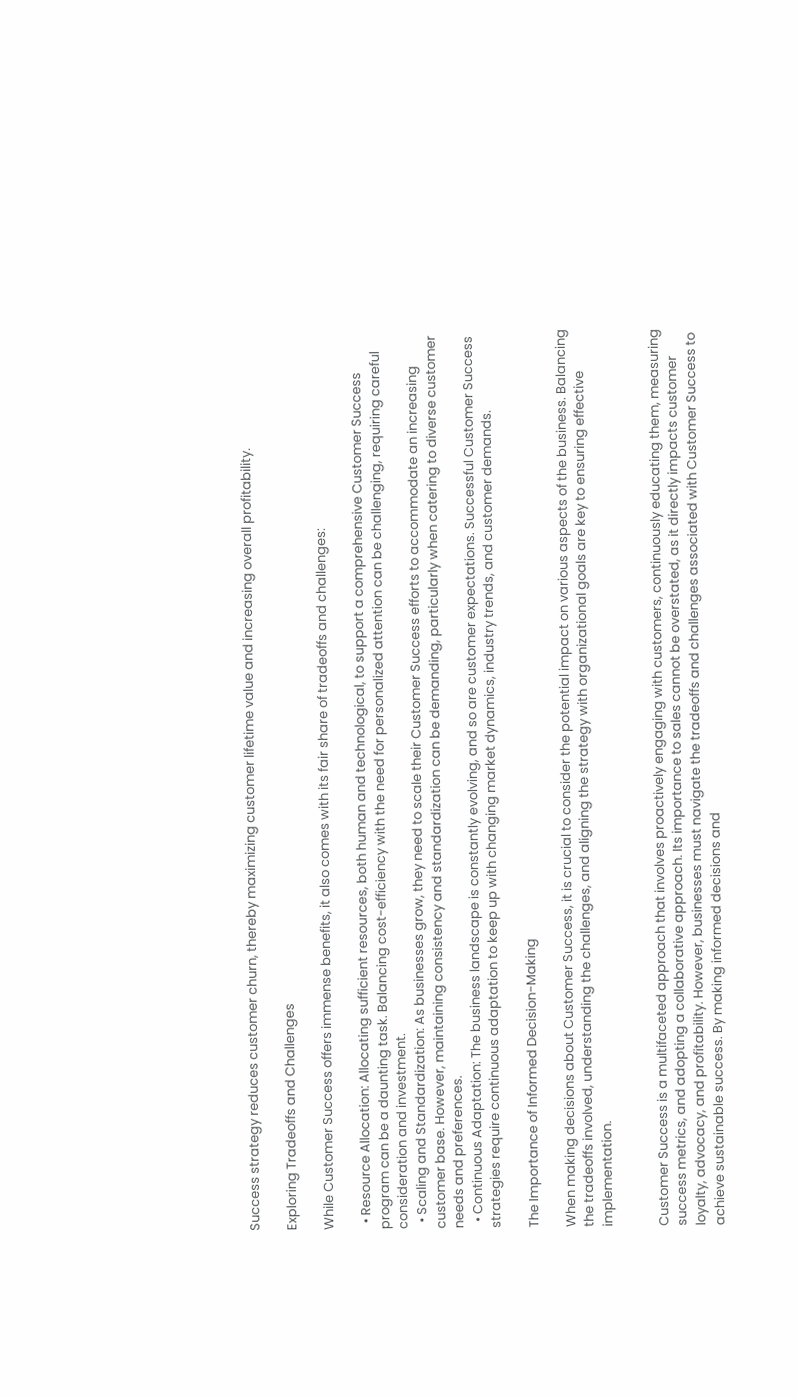Success strategy reduces customer churn, thereby maximizing customer lifetime value and increasing overall profitability.

Exploring Tradeoffs and Challenges

While Customer Success offers immense benefits, it also comes with its fair share of tradeoffs and challenges:

  • Resource Allocation: Allocating sufficient resources, both human and technological, to support a comprehensive Customer Success program can be a daunting task. Balancing cost-efficiency with the need for personalized attention can be challenging, requiring careful consideration and investment.
  • Scaling and Standardization: As businesses grow, they need to scale their Customer Success efforts to accommodate an increasing customer base. However, maintaining consistency and standardization can be demanding, particularly when catering to diverse customer needs and preferences.
  • Continuous Adaptation: The business landscape is constantly evolving, and so are customer expectations. Successful Customer Success strategies require continuous adaptation to keep up with changing market dynamics, industry trends, and customer demands.

The Importance of Informed Decision-Making

When making decisions about Customer Success, it is crucial to consider the potential impact on various aspects of the business. Balancing the tradeoffs involved, understanding the challenges, and aligning the strategy with organizational goals are key to ensuring effective implementation.


Customer Success is a multifaceted approach that involves proactively engaging with customers, continuously educating them, measuring success metrics, and adopting a collaborative approach. Its importance to sales cannot be overstated, as it directly impacts customer loyalty, advocacy, and profitability. However, businesses must navigate the tradeoffs and challenges associated with Customer Success to achieve sustainable success. By making informed decisions and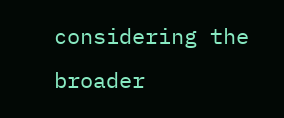considering the broader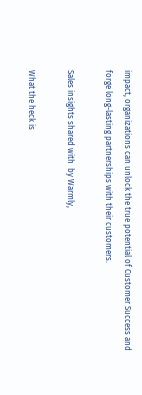impact, organizations can unlock the true potential of Customer Success and forge long-lasting partnerships with their customers.

Sales insights shared with  by Warmly,

What the heck is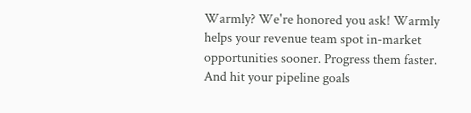Warmly? We're honored you ask! Warmly helps your revenue team spot in-market opportunities sooner. Progress them faster. And hit your pipeline goals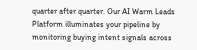quarter after quarter. Our AI Warm Leads Platform illuminates your pipeline by monitoring buying intent signals across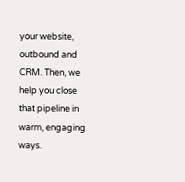your website, outbound and CRM. Then, we help you close that pipeline in warm, engaging ways.